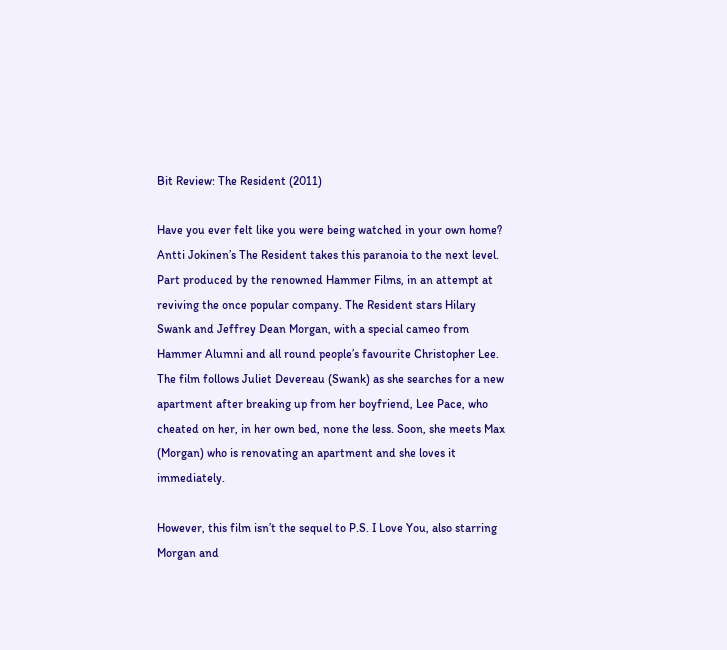Bit Review: The Resident (2011)

Have you ever felt like you were being watched in your own home? Antti Jokinen’s The Resident takes this paranoia to the next level. Part produced by the renowned Hammer Films, in an attempt at reviving the once popular company. The Resident stars Hilary Swank and Jeffrey Dean Morgan, with a special cameo from Hammer Alumni and all round people’s favourite Christopher Lee. The film follows Juliet Devereau (Swank) as she searches for a new apartment after breaking up from her boyfriend, Lee Pace, who cheated on her, in her own bed, none the less. Soon, she meets Max (Morgan) who is renovating an apartment and she loves it immediately.

However, this film isn’t the sequel to P.S. I Love You, also starring Morgan and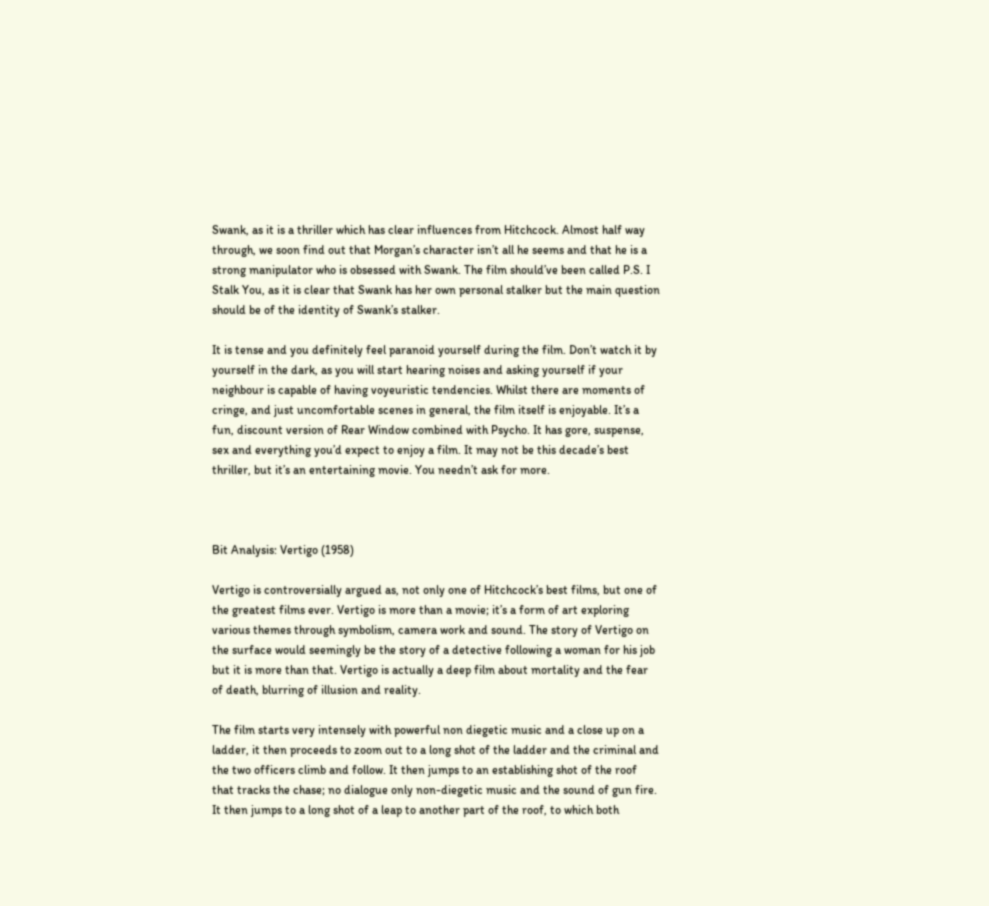Swank, as it is a thriller which has clear influences from Hitchcock. Almost half way through, we soon find out that Morgan’s character isn’t all he seems and that he is a strong manipulator who is obsessed with Swank. The film should’ve been called P.S. I Stalk You, as it is clear that Swank has her own personal stalker but the main question should be of the identity of Swank’s stalker.

It is tense and you definitely feel paranoid yourself during the film. Don’t watch it by yourself in the dark, as you will start hearing noises and asking yourself if your neighbour is capable of having voyeuristic tendencies. Whilst there are moments of cringe, and just uncomfortable scenes in general, the film itself is enjoyable. It’s a fun, discount version of Rear Window combined with Psycho. It has gore, suspense, sex and everything you’d expect to enjoy a film. It may not be this decade’s best thriller, but it’s an entertaining movie. You needn’t ask for more.



Bit Analysis: Vertigo (1958)

Vertigo is controversially argued as, not only one of Hitchcock’s best films, but one of the greatest films ever. Vertigo is more than a movie; it’s a form of art exploring various themes through symbolism, camera work and sound. The story of Vertigo on the surface would seemingly be the story of a detective following a woman for his job but it is more than that. Vertigo is actually a deep film about mortality and the fear of death, blurring of illusion and reality.

The film starts very intensely with powerful non diegetic music and a close up on a ladder, it then proceeds to zoom out to a long shot of the ladder and the criminal and the two officers climb and follow. It then jumps to an establishing shot of the roof that tracks the chase; no dialogue only non-diegetic music and the sound of gun fire. It then jumps to a long shot of a leap to another part of the roof, to which both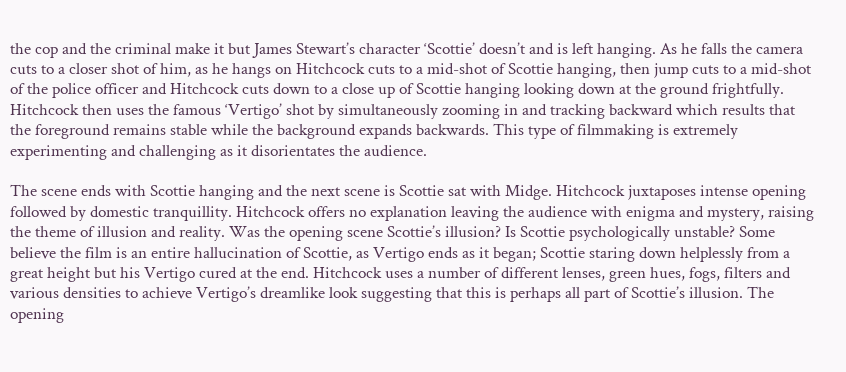the cop and the criminal make it but James Stewart’s character ‘Scottie’ doesn’t and is left hanging. As he falls the camera cuts to a closer shot of him, as he hangs on Hitchcock cuts to a mid-shot of Scottie hanging, then jump cuts to a mid-shot of the police officer and Hitchcock cuts down to a close up of Scottie hanging looking down at the ground frightfully. Hitchcock then uses the famous ‘Vertigo’ shot by simultaneously zooming in and tracking backward which results that the foreground remains stable while the background expands backwards. This type of filmmaking is extremely experimenting and challenging as it disorientates the audience.

The scene ends with Scottie hanging and the next scene is Scottie sat with Midge. Hitchcock juxtaposes intense opening followed by domestic tranquillity. Hitchcock offers no explanation leaving the audience with enigma and mystery, raising the theme of illusion and reality. Was the opening scene Scottie’s illusion? Is Scottie psychologically unstable? Some believe the film is an entire hallucination of Scottie, as Vertigo ends as it began; Scottie staring down helplessly from a great height but his Vertigo cured at the end. Hitchcock uses a number of different lenses, green hues, fogs, filters and various densities to achieve Vertigo’s dreamlike look suggesting that this is perhaps all part of Scottie’s illusion. The opening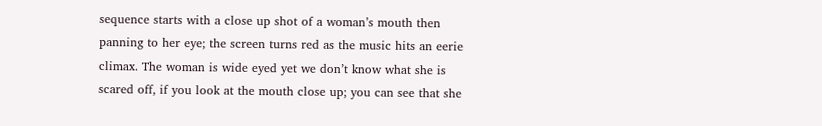sequence starts with a close up shot of a woman’s mouth then panning to her eye; the screen turns red as the music hits an eerie climax. The woman is wide eyed yet we don’t know what she is scared off, if you look at the mouth close up; you can see that she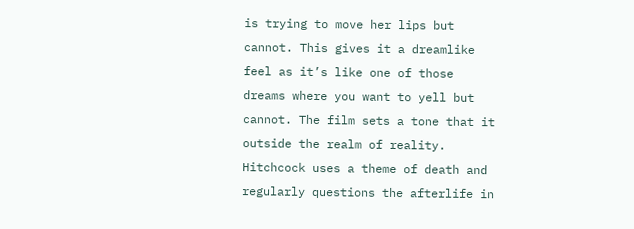is trying to move her lips but cannot. This gives it a dreamlike feel as it’s like one of those dreams where you want to yell but cannot. The film sets a tone that it outside the realm of reality.
Hitchcock uses a theme of death and regularly questions the afterlife in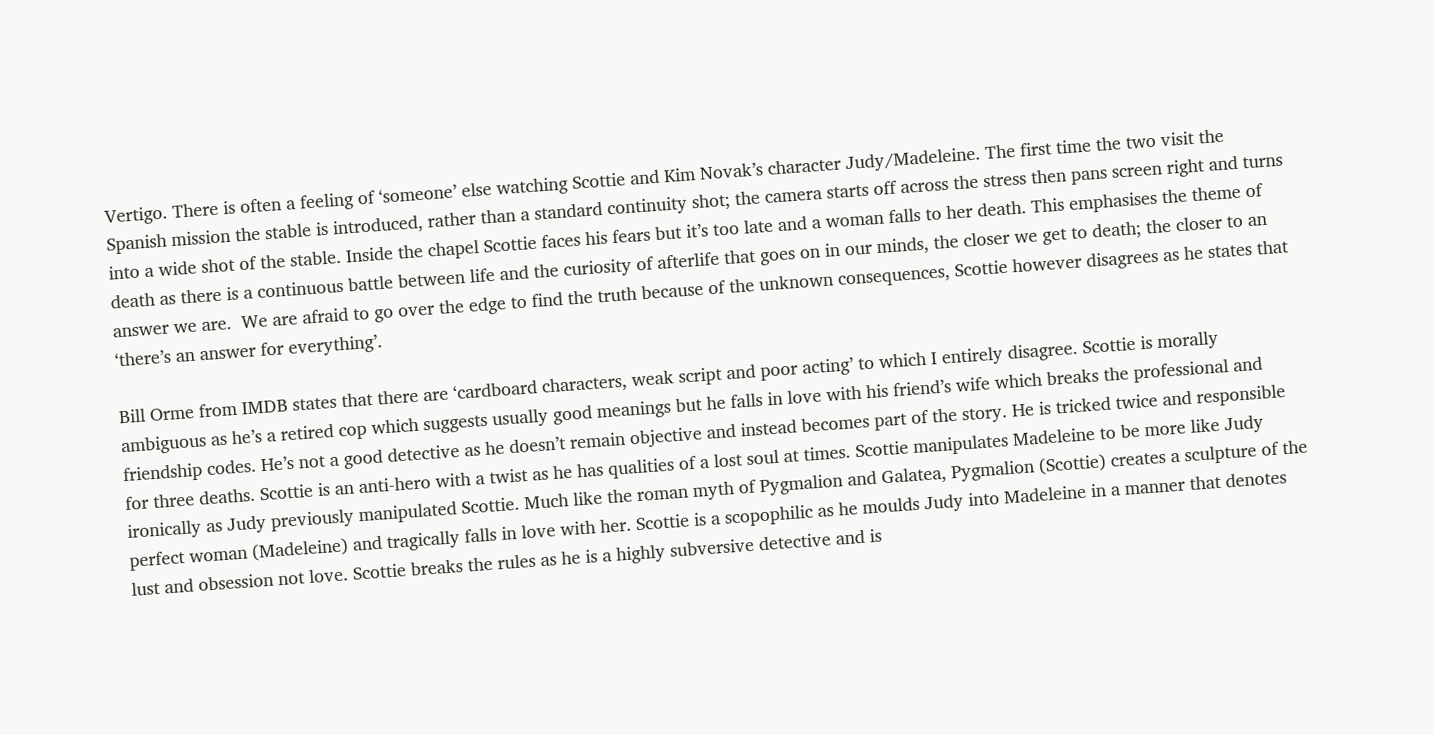Vertigo. There is often a feeling of ‘someone’ else watching Scottie and Kim Novak’s character Judy/Madeleine. The first time the two visit the Spanish mission the stable is introduced, rather than a standard continuity shot; the camera starts off across the stress then pans screen right and turns into a wide shot of the stable. Inside the chapel Scottie faces his fears but it’s too late and a woman falls to her death. This emphasises the theme of death as there is a continuous battle between life and the curiosity of afterlife that goes on in our minds, the closer we get to death; the closer to an answer we are.  We are afraid to go over the edge to find the truth because of the unknown consequences, Scottie however disagrees as he states that ‘there’s an answer for everything’.

Bill Orme from IMDB states that there are ‘cardboard characters, weak script and poor acting’ to which I entirely disagree. Scottie is morally ambiguous as he’s a retired cop which suggests usually good meanings but he falls in love with his friend’s wife which breaks the professional and friendship codes. He’s not a good detective as he doesn’t remain objective and instead becomes part of the story. He is tricked twice and responsible for three deaths. Scottie is an anti-hero with a twist as he has qualities of a lost soul at times. Scottie manipulates Madeleine to be more like Judy ironically as Judy previously manipulated Scottie. Much like the roman myth of Pygmalion and Galatea, Pygmalion (Scottie) creates a sculpture of the perfect woman (Madeleine) and tragically falls in love with her. Scottie is a scopophilic as he moulds Judy into Madeleine in a manner that denotes lust and obsession not love. Scottie breaks the rules as he is a highly subversive detective and is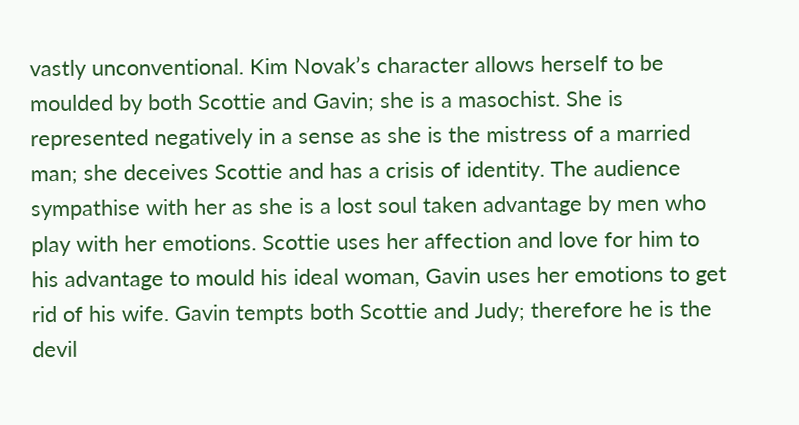vastly unconventional. Kim Novak’s character allows herself to be moulded by both Scottie and Gavin; she is a masochist. She is represented negatively in a sense as she is the mistress of a married man; she deceives Scottie and has a crisis of identity. The audience sympathise with her as she is a lost soul taken advantage by men who play with her emotions. Scottie uses her affection and love for him to his advantage to mould his ideal woman, Gavin uses her emotions to get rid of his wife. Gavin tempts both Scottie and Judy; therefore he is the devil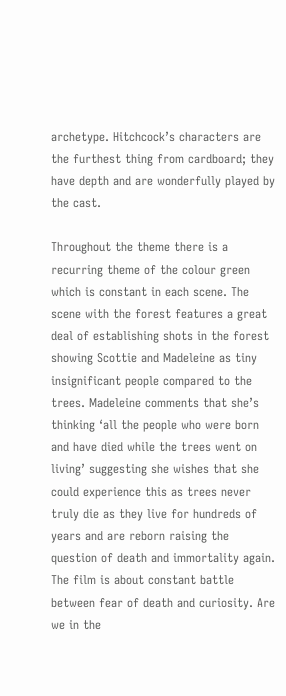archetype. Hitchcock’s characters are the furthest thing from cardboard; they have depth and are wonderfully played by the cast.

Throughout the theme there is a recurring theme of the colour green which is constant in each scene. The scene with the forest features a great deal of establishing shots in the forest showing Scottie and Madeleine as tiny insignificant people compared to the trees. Madeleine comments that she’s thinking ‘all the people who were born and have died while the trees went on living’ suggesting she wishes that she could experience this as trees never truly die as they live for hundreds of years and are reborn raising the question of death and immortality again. The film is about constant battle between fear of death and curiosity. Are we in the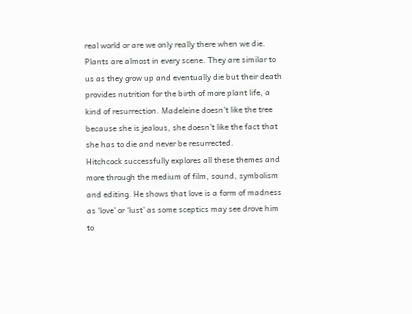real world or are we only really there when we die. Plants are almost in every scene. They are similar to us as they grow up and eventually die but their death provides nutrition for the birth of more plant life, a kind of resurrection. Madeleine doesn’t like the tree because she is jealous, she doesn’t like the fact that she has to die and never be resurrected.
Hitchcock successfully explores all these themes and more through the medium of film, sound, symbolism and editing. He shows that love is a form of madness as ‘love’ or ‘lust’ as some sceptics may see drove him to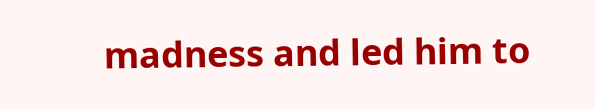madness and led him to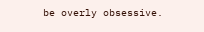be overly obsessive.